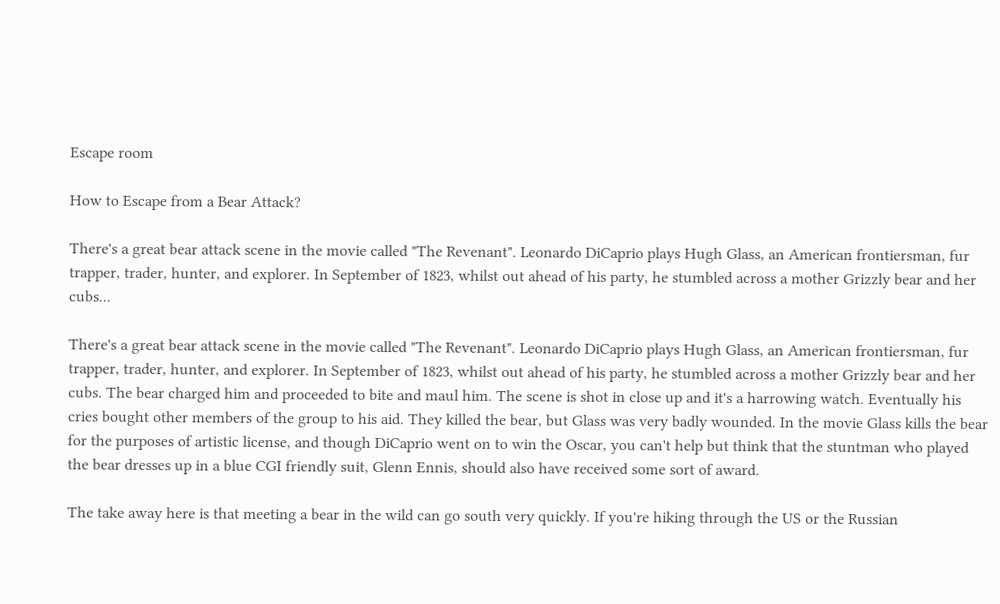Escape room

How to Escape from a Bear Attack?

There's a great bear attack scene in the movie called "The Revenant". Leonardo DiCaprio plays Hugh Glass, an American frontiersman, fur trapper, trader, hunter, and explorer. In September of 1823, whilst out ahead of his party, he stumbled across a mother Grizzly bear and her cubs...

There's a great bear attack scene in the movie called "The Revenant". Leonardo DiCaprio plays Hugh Glass, an American frontiersman, fur trapper, trader, hunter, and explorer. In September of 1823, whilst out ahead of his party, he stumbled across a mother Grizzly bear and her cubs. The bear charged him and proceeded to bite and maul him. The scene is shot in close up and it's a harrowing watch. Eventually his cries bought other members of the group to his aid. They killed the bear, but Glass was very badly wounded. In the movie Glass kills the bear for the purposes of artistic license, and though DiCaprio went on to win the Oscar, you can't help but think that the stuntman who played the bear dresses up in a blue CGI friendly suit, Glenn Ennis, should also have received some sort of award.

The take away here is that meeting a bear in the wild can go south very quickly. If you're hiking through the US or the Russian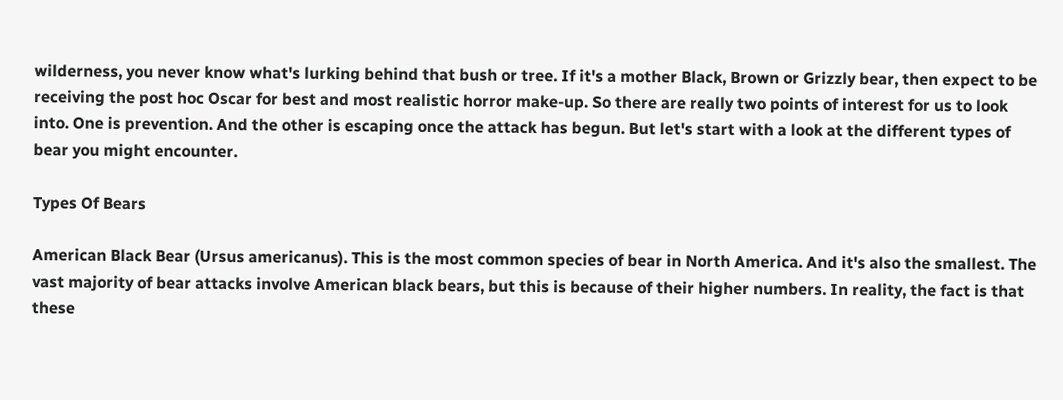wilderness, you never know what's lurking behind that bush or tree. If it's a mother Black, Brown or Grizzly bear, then expect to be receiving the post hoc Oscar for best and most realistic horror make-up. So there are really two points of interest for us to look into. One is prevention. And the other is escaping once the attack has begun. But let's start with a look at the different types of bear you might encounter.

Types Of Bears

American Black Bear (Ursus americanus). This is the most common species of bear in North America. And it's also the smallest. The vast majority of bear attacks involve American black bears, but this is because of their higher numbers. In reality, the fact is that these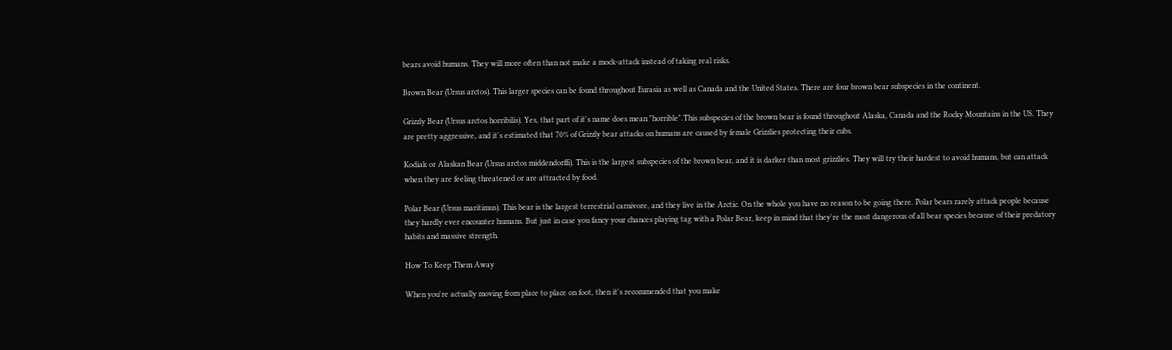bears avoid humans. They will more often than not make a mock-attack instead of taking real risks.

Brown Bear (Ursus arctos). This larger species can be found throughout Eurasia as well as Canada and the United States. There are four brown bear subspecies in the continent.

Grizzly Bear (Ursus arctos horribilis). Yes, that part of it's name does mean "horrible".This subspecies of the brown bear is found throughout Alaska, Canada and the Rocky Mountains in the US. They are pretty aggressive, and it's estimated that 70% of Grizzly bear attacks on humans are caused by female Grizzlies protecting their cubs.

Kodiak or Alaskan Bear (Ursus arctos middendorffi). This is the largest subspecies of the brown bear, and it is darker than most grizzlies. They will try their hardest to avoid humans, but can attack when they are feeling threatened or are attracted by food.

Polar Bear (Ursus maritimus). This bear is the largest terrestrial carnivore, and they live in the Arctic. On the whole you have no reason to be going there. Polar bears rarely attack people because they hardly ever encounter humans. But just in case you fancy your chances playing tag with a Polar Bear, keep in mind that they're the most dangerous of all bear species because of their predatory habits and massive strength.

How To Keep Them Away

When you're actually moving from place to place on foot, then it's recommended that you make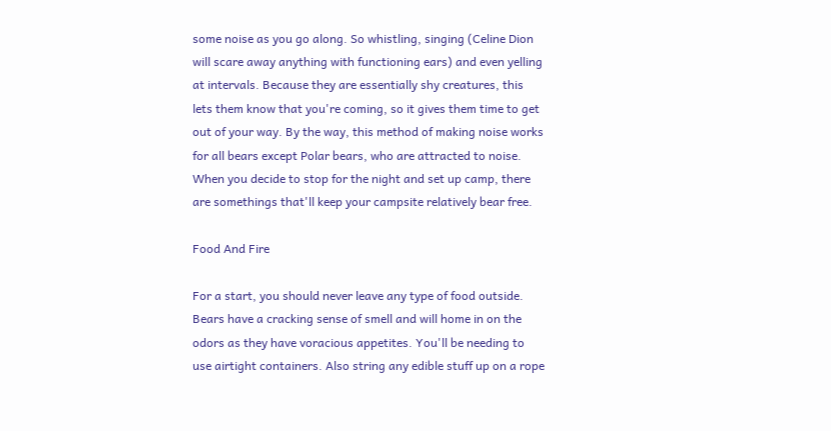some noise as you go along. So whistling, singing (Celine Dion will scare away anything with functioning ears) and even yelling at intervals. Because they are essentially shy creatures, this lets them know that you're coming, so it gives them time to get out of your way. By the way, this method of making noise works for all bears except Polar bears, who are attracted to noise. When you decide to stop for the night and set up camp, there are somethings that'll keep your campsite relatively bear free.

Food And Fire

For a start, you should never leave any type of food outside. Bears have a cracking sense of smell and will home in on the odors as they have voracious appetites. You'll be needing to use airtight containers. Also string any edible stuff up on a rope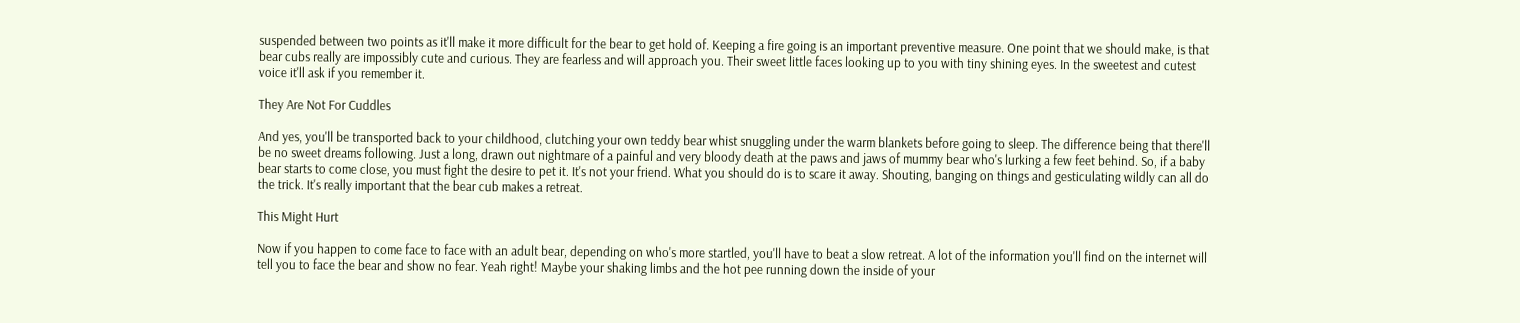suspended between two points as it'll make it more difficult for the bear to get hold of. Keeping a fire going is an important preventive measure. One point that we should make, is that bear cubs really are impossibly cute and curious. They are fearless and will approach you. Their sweet little faces looking up to you with tiny shining eyes. In the sweetest and cutest voice it'll ask if you remember it.

They Are Not For Cuddles

And yes, you'll be transported back to your childhood, clutching your own teddy bear whist snuggling under the warm blankets before going to sleep. The difference being that there'll be no sweet dreams following. Just a long, drawn out nightmare of a painful and very bloody death at the paws and jaws of mummy bear who's lurking a few feet behind. So, if a baby bear starts to come close, you must fight the desire to pet it. It's not your friend. What you should do is to scare it away. Shouting, banging on things and gesticulating wildly can all do the trick. It's really important that the bear cub makes a retreat.

This Might Hurt

Now if you happen to come face to face with an adult bear, depending on who's more startled, you'll have to beat a slow retreat. A lot of the information you'll find on the internet will tell you to face the bear and show no fear. Yeah right! Maybe your shaking limbs and the hot pee running down the inside of your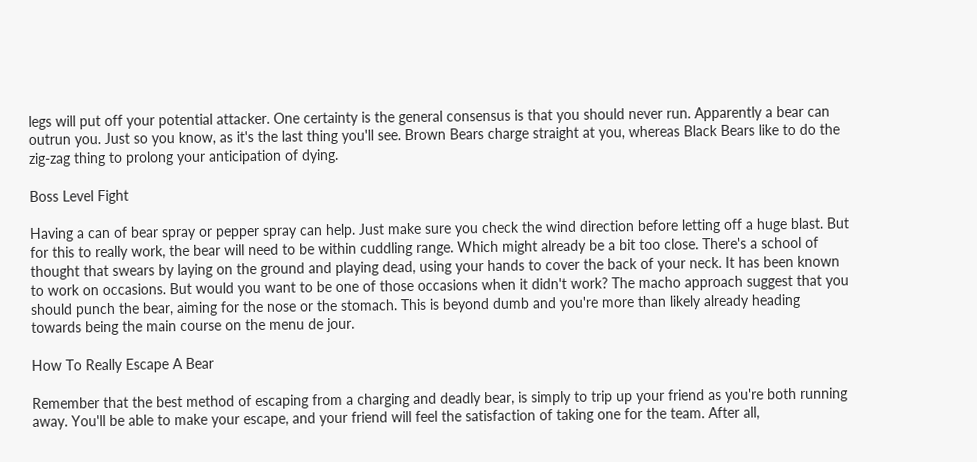legs will put off your potential attacker. One certainty is the general consensus is that you should never run. Apparently a bear can outrun you. Just so you know, as it's the last thing you'll see. Brown Bears charge straight at you, whereas Black Bears like to do the zig-zag thing to prolong your anticipation of dying.

Boss Level Fight

Having a can of bear spray or pepper spray can help. Just make sure you check the wind direction before letting off a huge blast. But for this to really work, the bear will need to be within cuddling range. Which might already be a bit too close. There's a school of thought that swears by laying on the ground and playing dead, using your hands to cover the back of your neck. It has been known to work on occasions. But would you want to be one of those occasions when it didn't work? The macho approach suggest that you should punch the bear, aiming for the nose or the stomach. This is beyond dumb and you're more than likely already heading towards being the main course on the menu de jour.

How To Really Escape A Bear

Remember that the best method of escaping from a charging and deadly bear, is simply to trip up your friend as you're both running away. You'll be able to make your escape, and your friend will feel the satisfaction of taking one for the team. After all,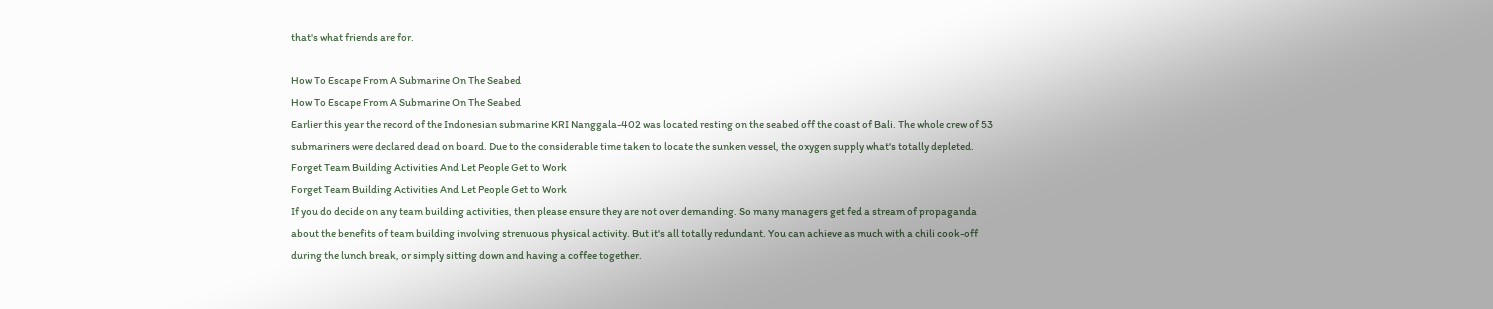that's what friends are for.

How To Escape From A Submarine On The Seabed
How To Escape From A Submarine On The Seabed
Earlier this year the record of the Indonesian submarine KRI Nanggala-402 was located resting on the seabed off the coast of Bali. The whole crew of 53 submariners were declared dead on board. Due to the considerable time taken to locate the sunken vessel, the oxygen supply what's totally depleted.
Forget Team Building Activities And Let People Get to Work
Forget Team Building Activities And Let People Get to Work
If you do decide on any team building activities, then please ensure they are not over demanding. So many managers get fed a stream of propaganda about the benefits of team building involving strenuous physical activity. But it's all totally redundant. You can achieve as much with a chili cook-off during the lunch break, or simply sitting down and having a coffee together.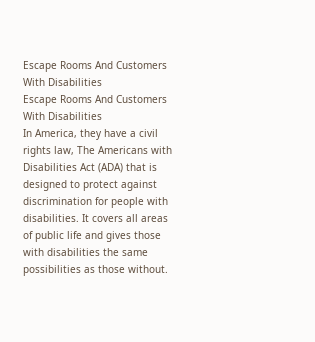Escape Rooms And Customers With Disabilities
Escape Rooms And Customers With Disabilities
In America, they have a civil rights law, The Americans with Disabilities Act (ADA) that is designed to protect against discrimination for people with disabilities. It covers all areas of public life and gives those with disabilities the same possibilities as those without.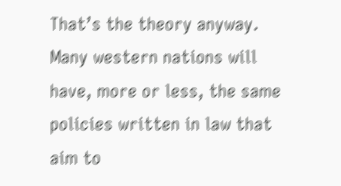That’s the theory anyway. Many western nations will have, more or less, the same policies written in law that aim to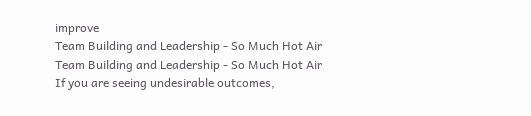improve
Team Building and Leadership - So Much Hot Air
Team Building and Leadership - So Much Hot Air
If you are seeing undesirable outcomes,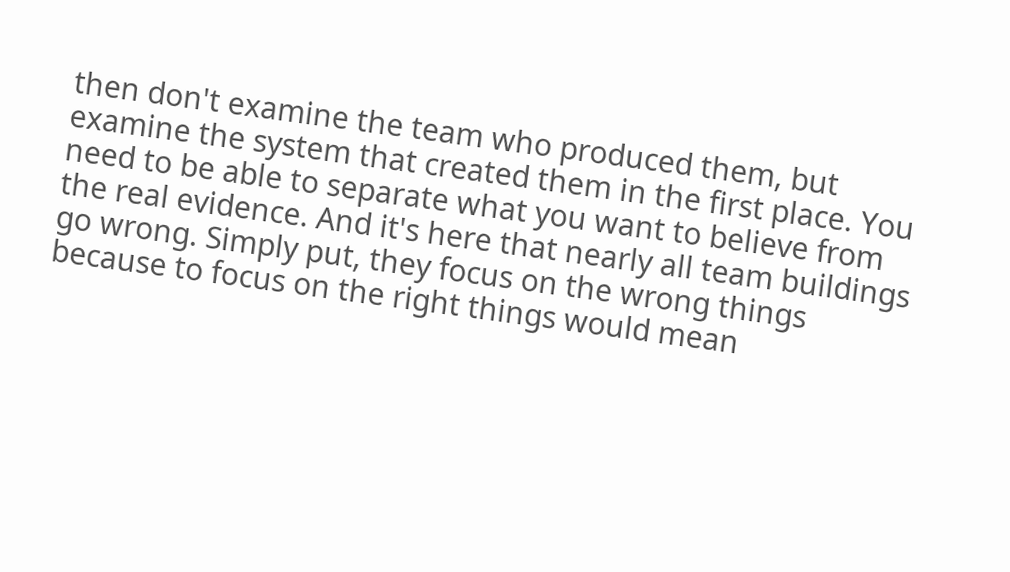then don't examine the team who produced them, but examine the system that created them in the first place. You need to be able to separate what you want to believe from the real evidence. And it's here that nearly all team buildings go wrong. Simply put, they focus on the wrong things because to focus on the right things would mean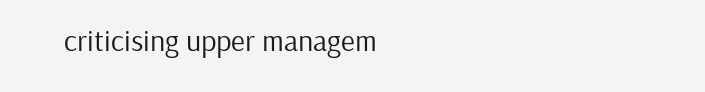criticising upper managem